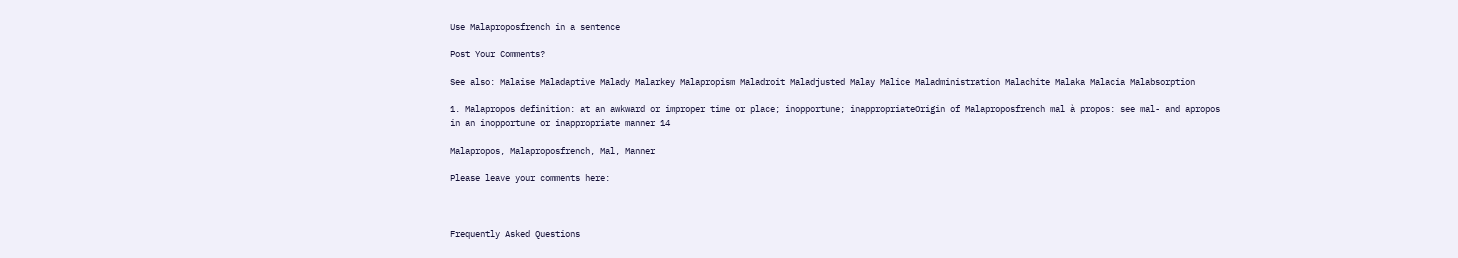Use Malaproposfrench in a sentence

Post Your Comments?

See also: Malaise Maladaptive Malady Malarkey Malapropism Maladroit Maladjusted Malay Malice Maladministration Malachite Malaka Malacia Malabsorption

1. Malapropos definition: at an awkward or improper time or place; inopportune; inappropriateOrigin of Malaproposfrench mal à propos: see mal- and apropos in an inopportune or inappropriate manner 14

Malapropos, Malaproposfrench, Mal, Manner

Please leave your comments here:



Frequently Asked Questions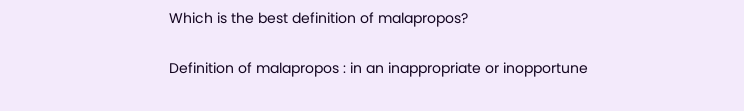Which is the best definition of malapropos?

Definition of malapropos : in an inappropriate or inopportune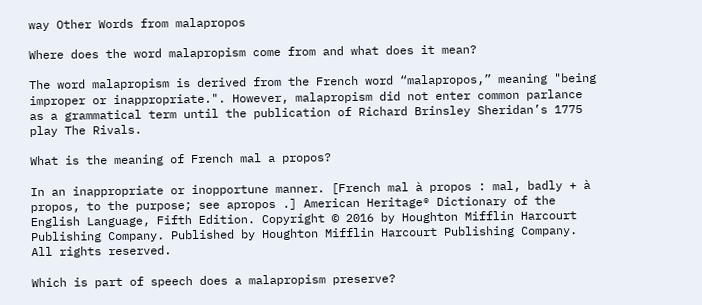way Other Words from malapropos

Where does the word malapropism come from and what does it mean?

The word malapropism is derived from the French word “malapropos,” meaning "being improper or inappropriate.". However, malapropism did not enter common parlance as a grammatical term until the publication of Richard Brinsley Sheridan’s 1775 play The Rivals.

What is the meaning of French mal a propos?

In an inappropriate or inopportune manner. [French mal à propos : mal, badly + à propos, to the purpose; see apropos .] American Heritage® Dictionary of the English Language, Fifth Edition. Copyright © 2016 by Houghton Mifflin Harcourt Publishing Company. Published by Houghton Mifflin Harcourt Publishing Company. All rights reserved.

Which is part of speech does a malapropism preserve?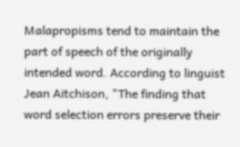Malapropisms tend to maintain the part of speech of the originally intended word. According to linguist Jean Aitchison, "The finding that word selection errors preserve their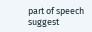part of speech suggest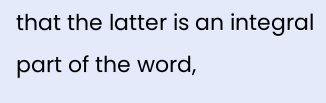that the latter is an integral part of the word,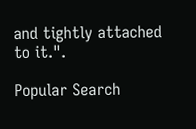and tightly attached to it.".

Popular Search